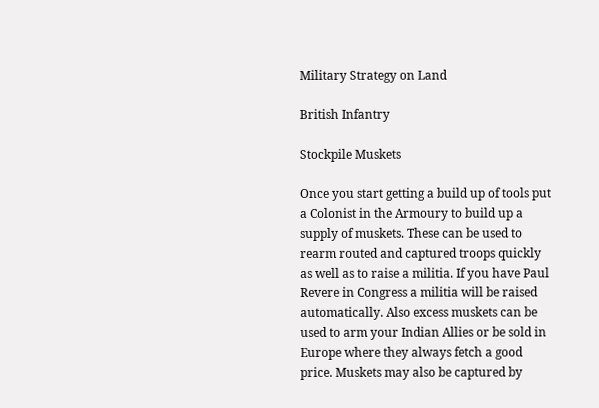Military Strategy on Land

British Infantry

Stockpile Muskets

Once you start getting a build up of tools put a Colonist in the Armoury to build up a supply of muskets. These can be used to rearm routed and captured troops quickly as well as to raise a militia. If you have Paul Revere in Congress a militia will be raised automatically. Also excess muskets can be used to arm your Indian Allies or be sold in Europe where they always fetch a good price. Muskets may also be captured by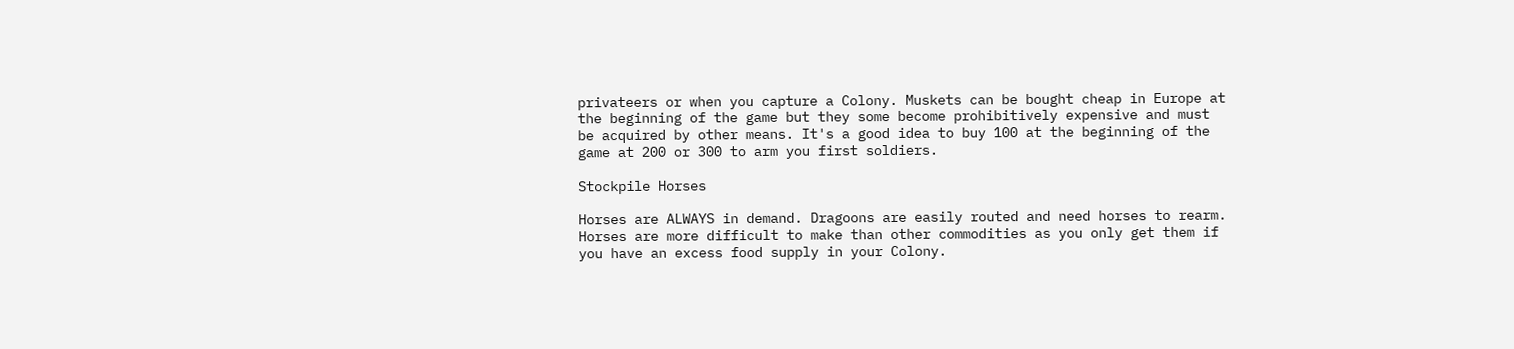privateers or when you capture a Colony. Muskets can be bought cheap in Europe at the beginning of the game but they some become prohibitively expensive and must be acquired by other means. It's a good idea to buy 100 at the beginning of the game at 200 or 300 to arm you first soldiers.

Stockpile Horses

Horses are ALWAYS in demand. Dragoons are easily routed and need horses to rearm. Horses are more difficult to make than other commodities as you only get them if you have an excess food supply in your Colony.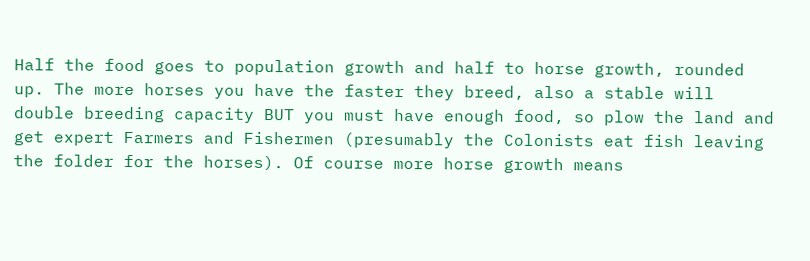Half the food goes to population growth and half to horse growth, rounded up. The more horses you have the faster they breed, also a stable will double breeding capacity BUT you must have enough food, so plow the land and get expert Farmers and Fishermen (presumably the Colonists eat fish leaving the folder for the horses). Of course more horse growth means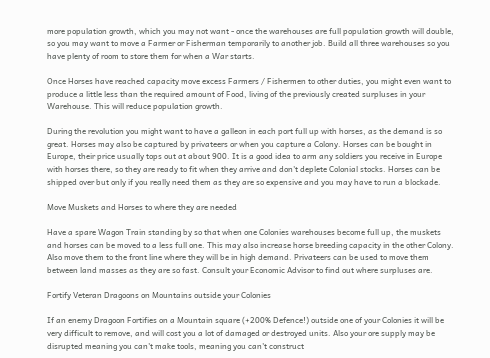more population growth, which you may not want - once the warehouses are full population growth will double, so you may want to move a Farmer or Fisherman temporarily to another job. Build all three warehouses so you have plenty of room to store them for when a War starts.

Once Horses have reached capacity move excess Farmers / Fishermen to other duties, you might even want to produce a little less than the required amount of Food, living of the previously created surpluses in your Warehouse. This will reduce population growth.

During the revolution you might want to have a galleon in each port full up with horses, as the demand is so great. Horses may also be captured by privateers or when you capture a Colony. Horses can be bought in Europe, their price usually tops out at about 900. It is a good idea to arm any soldiers you receive in Europe with horses there, so they are ready to fit when they arrive and don't deplete Colonial stocks. Horses can be shipped over but only if you really need them as they are so expensive and you may have to run a blockade.

Move Muskets and Horses to where they are needed

Have a spare Wagon Train standing by so that when one Colonies warehouses become full up, the muskets and horses can be moved to a less full one. This may also increase horse breeding capacity in the other Colony. Also move them to the front line where they will be in high demand. Privateers can be used to move them between land masses as they are so fast. Consult your Economic Advisor to find out where surpluses are.

Fortify Veteran Dragoons on Mountains outside your Colonies

If an enemy Dragoon Fortifies on a Mountain square (+200% Defence!) outside one of your Colonies it will be very difficult to remove, and will cost you a lot of damaged or destroyed units. Also your ore supply may be disrupted meaning you can't make tools, meaning you can't construct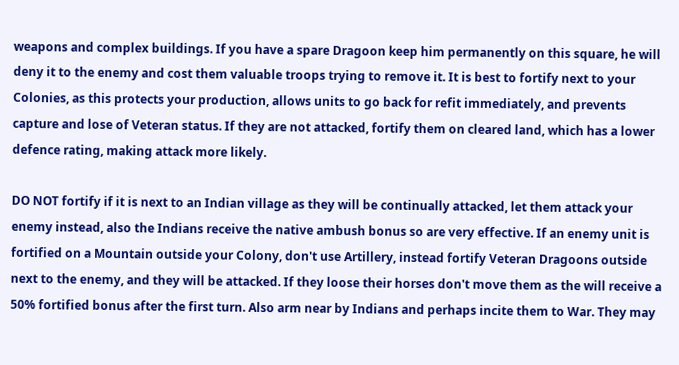weapons and complex buildings. If you have a spare Dragoon keep him permanently on this square, he will deny it to the enemy and cost them valuable troops trying to remove it. It is best to fortify next to your Colonies, as this protects your production, allows units to go back for refit immediately, and prevents capture and lose of Veteran status. If they are not attacked, fortify them on cleared land, which has a lower defence rating, making attack more likely.

DO NOT fortify if it is next to an Indian village as they will be continually attacked, let them attack your enemy instead, also the Indians receive the native ambush bonus so are very effective. If an enemy unit is fortified on a Mountain outside your Colony, don't use Artillery, instead fortify Veteran Dragoons outside next to the enemy, and they will be attacked. If they loose their horses don't move them as the will receive a 50% fortified bonus after the first turn. Also arm near by Indians and perhaps incite them to War. They may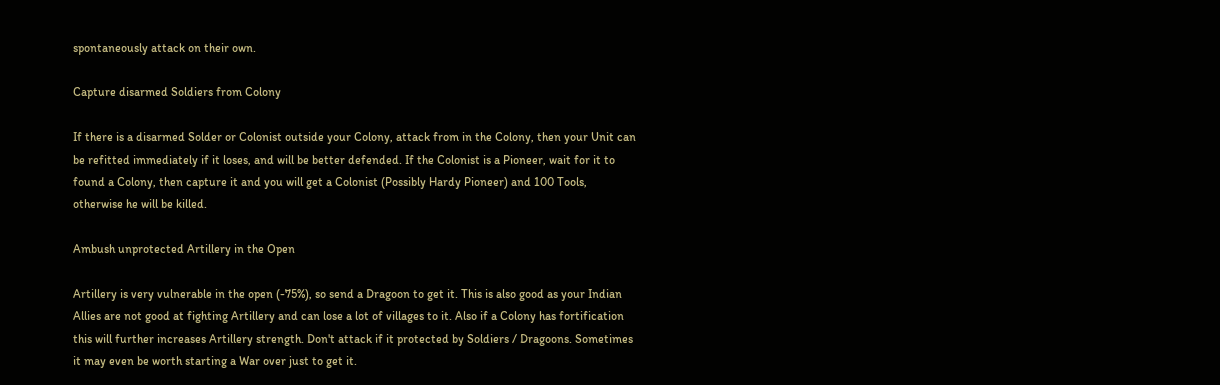spontaneously attack on their own.

Capture disarmed Soldiers from Colony

If there is a disarmed Solder or Colonist outside your Colony, attack from in the Colony, then your Unit can be refitted immediately if it loses, and will be better defended. If the Colonist is a Pioneer, wait for it to found a Colony, then capture it and you will get a Colonist (Possibly Hardy Pioneer) and 100 Tools, otherwise he will be killed.

Ambush unprotected Artillery in the Open

Artillery is very vulnerable in the open (-75%), so send a Dragoon to get it. This is also good as your Indian Allies are not good at fighting Artillery and can lose a lot of villages to it. Also if a Colony has fortification this will further increases Artillery strength. Don't attack if it protected by Soldiers / Dragoons. Sometimes it may even be worth starting a War over just to get it.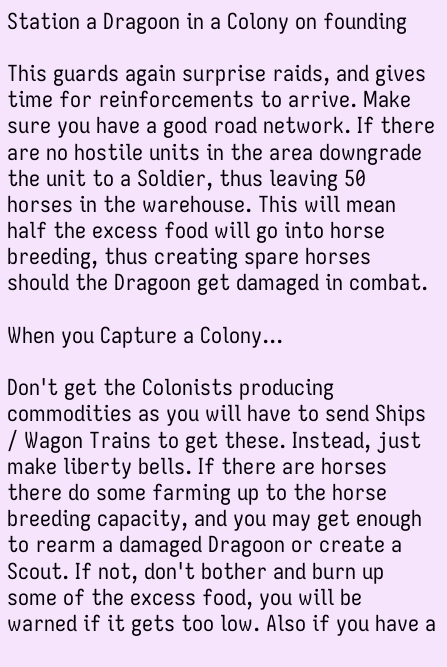Station a Dragoon in a Colony on founding

This guards again surprise raids, and gives time for reinforcements to arrive. Make sure you have a good road network. If there are no hostile units in the area downgrade the unit to a Soldier, thus leaving 50 horses in the warehouse. This will mean half the excess food will go into horse breeding, thus creating spare horses should the Dragoon get damaged in combat.

When you Capture a Colony...

Don't get the Colonists producing commodities as you will have to send Ships / Wagon Trains to get these. Instead, just make liberty bells. If there are horses there do some farming up to the horse breeding capacity, and you may get enough to rearm a damaged Dragoon or create a Scout. If not, don't bother and burn up some of the excess food, you will be warned if it gets too low. Also if you have a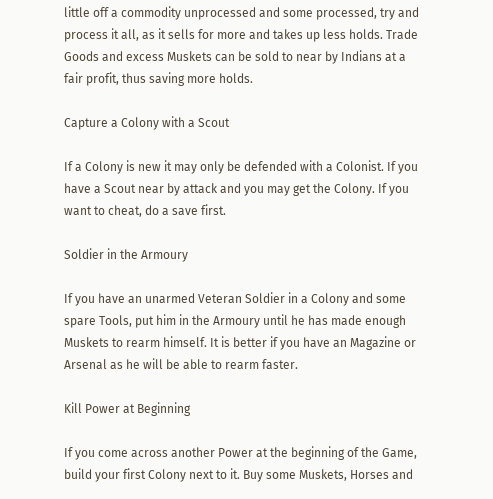little off a commodity unprocessed and some processed, try and process it all, as it sells for more and takes up less holds. Trade Goods and excess Muskets can be sold to near by Indians at a fair profit, thus saving more holds.

Capture a Colony with a Scout

If a Colony is new it may only be defended with a Colonist. If you have a Scout near by attack and you may get the Colony. If you want to cheat, do a save first.

Soldier in the Armoury

If you have an unarmed Veteran Soldier in a Colony and some spare Tools, put him in the Armoury until he has made enough Muskets to rearm himself. It is better if you have an Magazine or Arsenal as he will be able to rearm faster.

Kill Power at Beginning

If you come across another Power at the beginning of the Game, build your first Colony next to it. Buy some Muskets, Horses and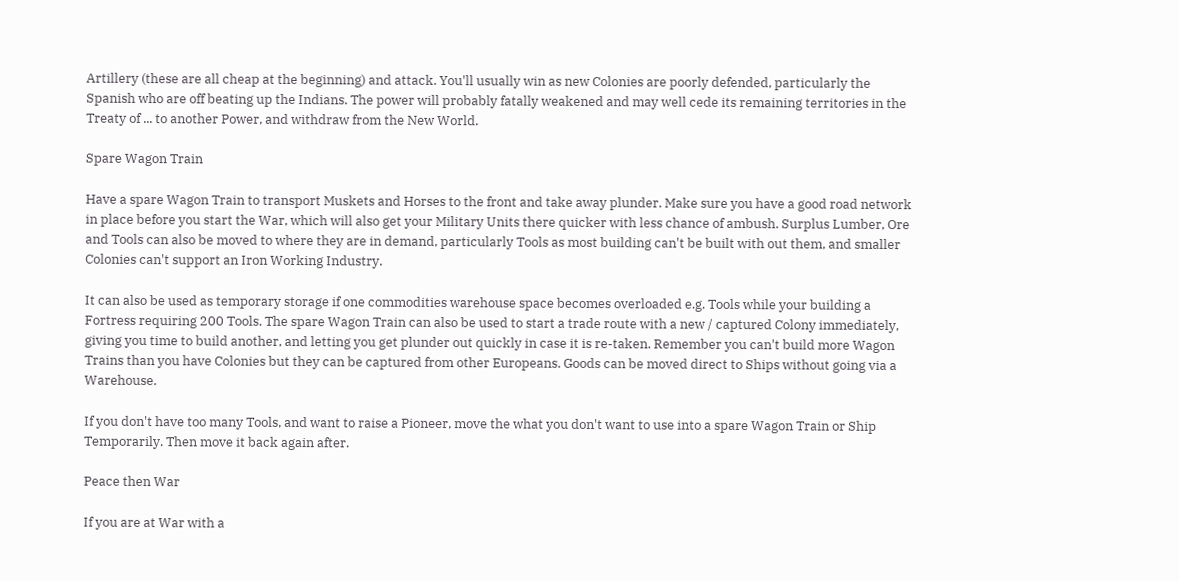Artillery (these are all cheap at the beginning) and attack. You'll usually win as new Colonies are poorly defended, particularly the Spanish who are off beating up the Indians. The power will probably fatally weakened and may well cede its remaining territories in the Treaty of ... to another Power, and withdraw from the New World.

Spare Wagon Train

Have a spare Wagon Train to transport Muskets and Horses to the front and take away plunder. Make sure you have a good road network in place before you start the War, which will also get your Military Units there quicker with less chance of ambush. Surplus Lumber, Ore and Tools can also be moved to where they are in demand, particularly Tools as most building can't be built with out them, and smaller Colonies can't support an Iron Working Industry.

It can also be used as temporary storage if one commodities warehouse space becomes overloaded e.g. Tools while your building a Fortress requiring 200 Tools. The spare Wagon Train can also be used to start a trade route with a new / captured Colony immediately, giving you time to build another, and letting you get plunder out quickly in case it is re-taken. Remember you can't build more Wagon Trains than you have Colonies but they can be captured from other Europeans. Goods can be moved direct to Ships without going via a Warehouse.

If you don't have too many Tools, and want to raise a Pioneer, move the what you don't want to use into a spare Wagon Train or Ship Temporarily. Then move it back again after.

Peace then War

If you are at War with a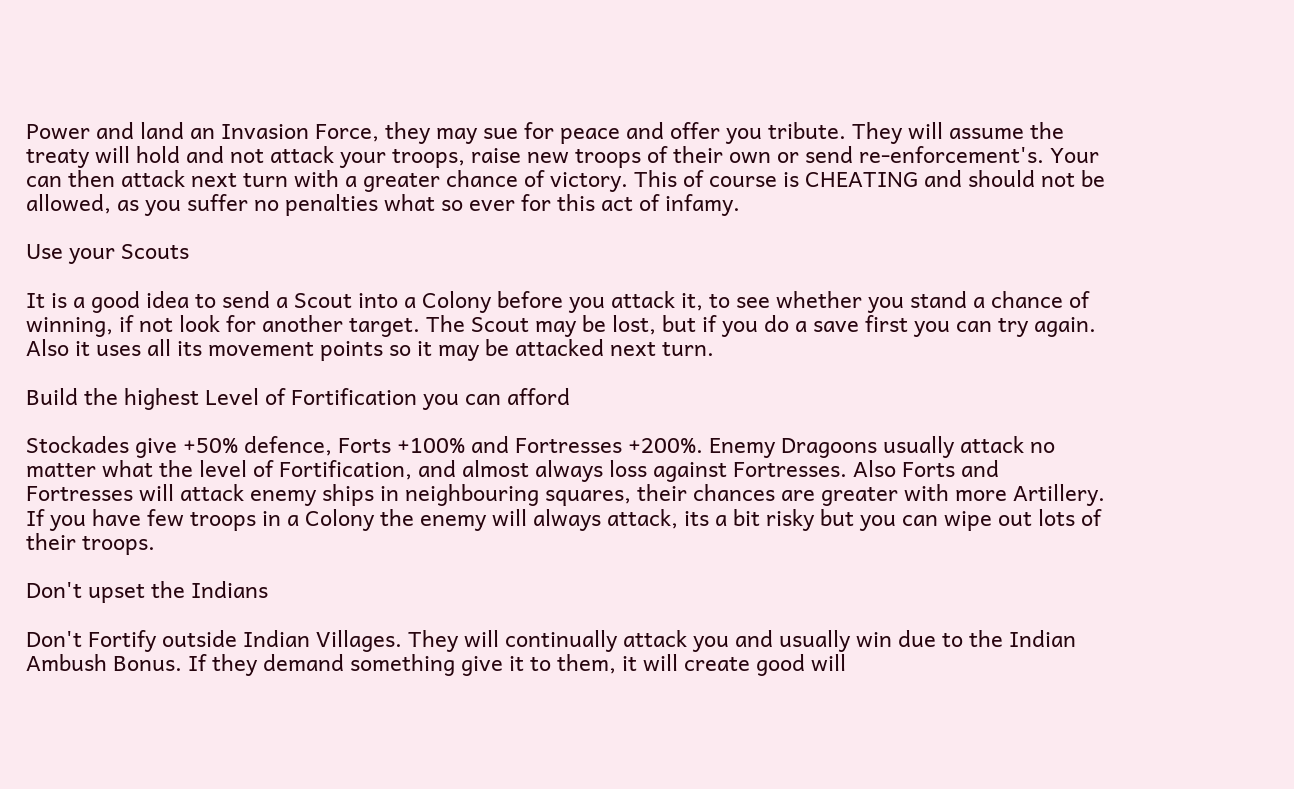Power and land an Invasion Force, they may sue for peace and offer you tribute. They will assume the treaty will hold and not attack your troops, raise new troops of their own or send re-enforcement's. Your can then attack next turn with a greater chance of victory. This of course is CHEATING and should not be allowed, as you suffer no penalties what so ever for this act of infamy.

Use your Scouts

It is a good idea to send a Scout into a Colony before you attack it, to see whether you stand a chance of winning, if not look for another target. The Scout may be lost, but if you do a save first you can try again. Also it uses all its movement points so it may be attacked next turn.

Build the highest Level of Fortification you can afford

Stockades give +50% defence, Forts +100% and Fortresses +200%. Enemy Dragoons usually attack no matter what the level of Fortification, and almost always loss against Fortresses. Also Forts and Fortresses will attack enemy ships in neighbouring squares, their chances are greater with more Artillery. If you have few troops in a Colony the enemy will always attack, its a bit risky but you can wipe out lots of their troops.

Don't upset the Indians

Don't Fortify outside Indian Villages. They will continually attack you and usually win due to the Indian Ambush Bonus. If they demand something give it to them, it will create good will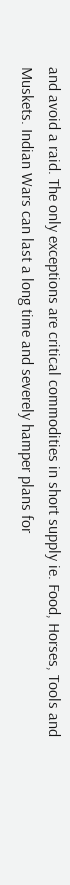and avoid a raid. The only exceptions are critical commodities in short supply ie. Food, Horses, Tools and Muskets. Indian Wars can last a long time and severely hamper plans for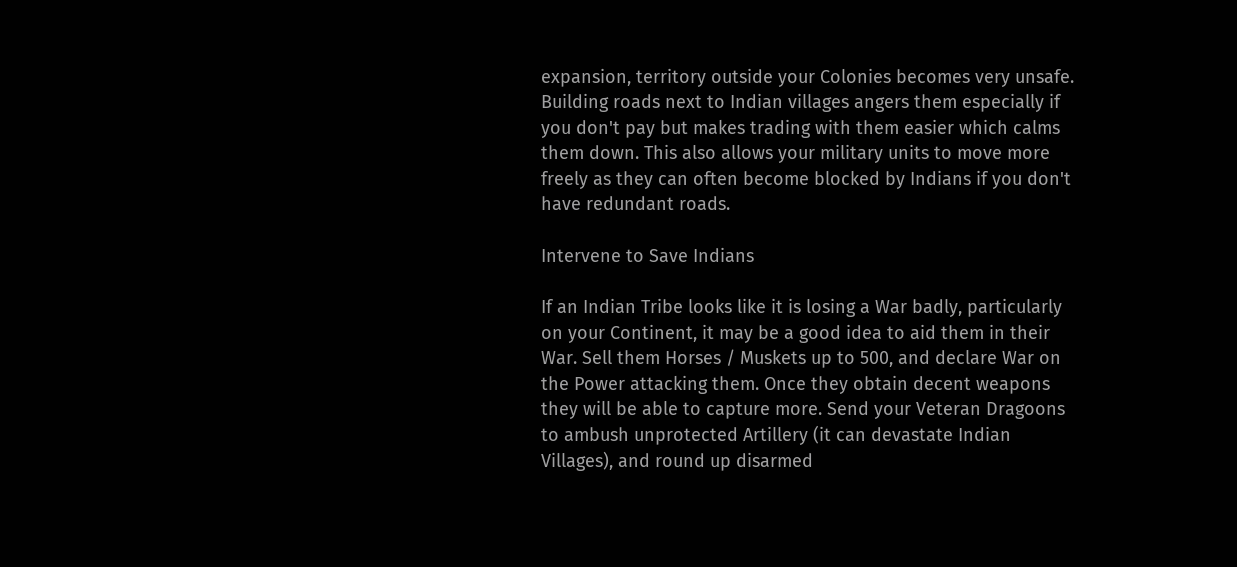expansion, territory outside your Colonies becomes very unsafe. Building roads next to Indian villages angers them especially if you don't pay but makes trading with them easier which calms them down. This also allows your military units to move more freely as they can often become blocked by Indians if you don't have redundant roads.

Intervene to Save Indians

If an Indian Tribe looks like it is losing a War badly, particularly on your Continent, it may be a good idea to aid them in their War. Sell them Horses / Muskets up to 500, and declare War on the Power attacking them. Once they obtain decent weapons they will be able to capture more. Send your Veteran Dragoons to ambush unprotected Artillery (it can devastate Indian Villages), and round up disarmed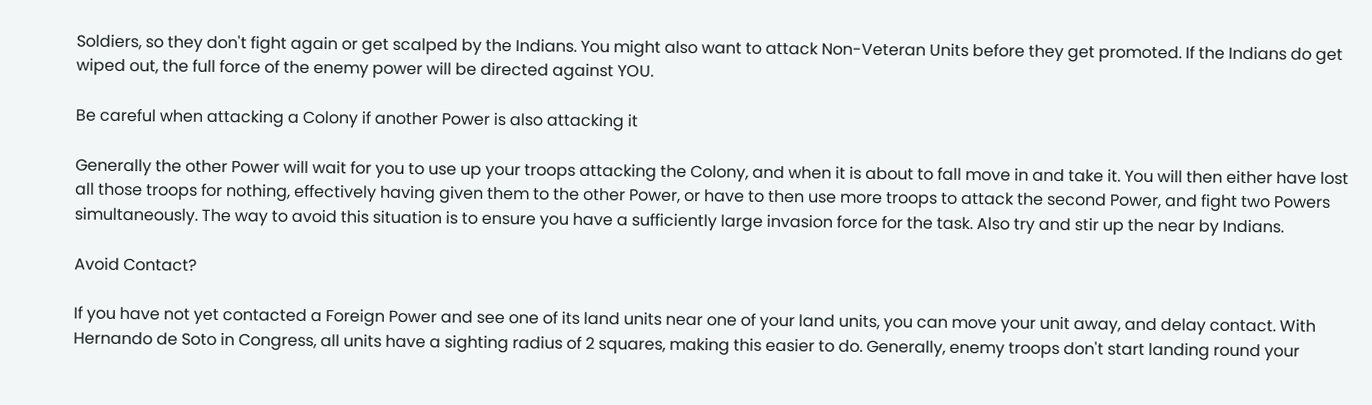Soldiers, so they don't fight again or get scalped by the Indians. You might also want to attack Non-Veteran Units before they get promoted. If the Indians do get wiped out, the full force of the enemy power will be directed against YOU.

Be careful when attacking a Colony if another Power is also attacking it

Generally the other Power will wait for you to use up your troops attacking the Colony, and when it is about to fall move in and take it. You will then either have lost all those troops for nothing, effectively having given them to the other Power, or have to then use more troops to attack the second Power, and fight two Powers simultaneously. The way to avoid this situation is to ensure you have a sufficiently large invasion force for the task. Also try and stir up the near by Indians.

Avoid Contact?

If you have not yet contacted a Foreign Power and see one of its land units near one of your land units, you can move your unit away, and delay contact. With Hernando de Soto in Congress, all units have a sighting radius of 2 squares, making this easier to do. Generally, enemy troops don't start landing round your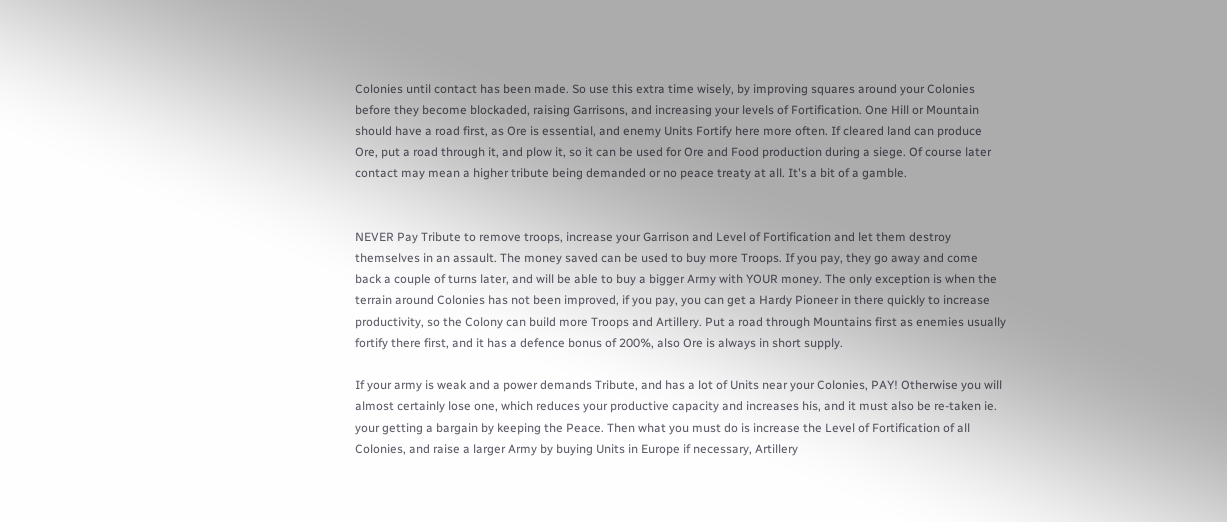Colonies until contact has been made. So use this extra time wisely, by improving squares around your Colonies before they become blockaded, raising Garrisons, and increasing your levels of Fortification. One Hill or Mountain should have a road first, as Ore is essential, and enemy Units Fortify here more often. If cleared land can produce Ore, put a road through it, and plow it, so it can be used for Ore and Food production during a siege. Of course later contact may mean a higher tribute being demanded or no peace treaty at all. It's a bit of a gamble.


NEVER Pay Tribute to remove troops, increase your Garrison and Level of Fortification and let them destroy themselves in an assault. The money saved can be used to buy more Troops. If you pay, they go away and come back a couple of turns later, and will be able to buy a bigger Army with YOUR money. The only exception is when the terrain around Colonies has not been improved, if you pay, you can get a Hardy Pioneer in there quickly to increase productivity, so the Colony can build more Troops and Artillery. Put a road through Mountains first as enemies usually fortify there first, and it has a defence bonus of 200%, also Ore is always in short supply.

If your army is weak and a power demands Tribute, and has a lot of Units near your Colonies, PAY! Otherwise you will almost certainly lose one, which reduces your productive capacity and increases his, and it must also be re-taken ie. your getting a bargain by keeping the Peace. Then what you must do is increase the Level of Fortification of all Colonies, and raise a larger Army by buying Units in Europe if necessary, Artillery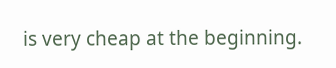is very cheap at the beginning.